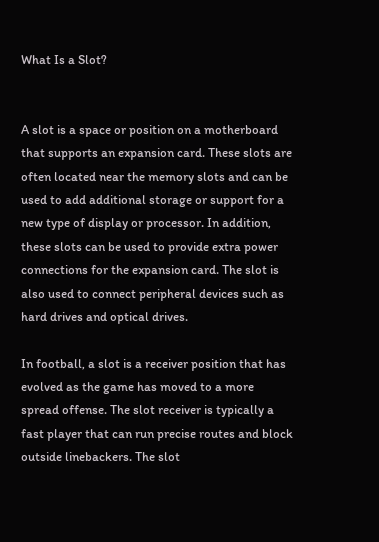What Is a Slot?


A slot is a space or position on a motherboard that supports an expansion card. These slots are often located near the memory slots and can be used to add additional storage or support for a new type of display or processor. In addition, these slots can be used to provide extra power connections for the expansion card. The slot is also used to connect peripheral devices such as hard drives and optical drives.

In football, a slot is a receiver position that has evolved as the game has moved to a more spread offense. The slot receiver is typically a fast player that can run precise routes and block outside linebackers. The slot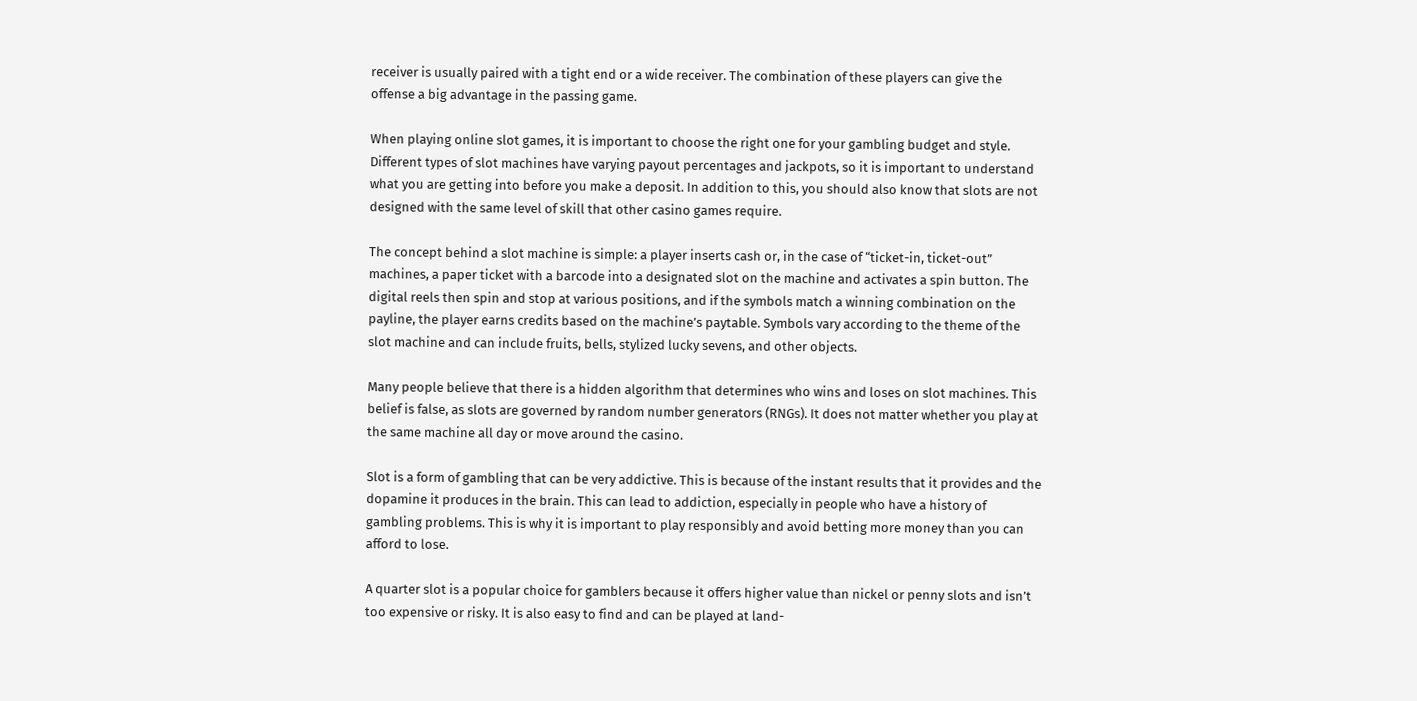receiver is usually paired with a tight end or a wide receiver. The combination of these players can give the offense a big advantage in the passing game.

When playing online slot games, it is important to choose the right one for your gambling budget and style. Different types of slot machines have varying payout percentages and jackpots, so it is important to understand what you are getting into before you make a deposit. In addition to this, you should also know that slots are not designed with the same level of skill that other casino games require.

The concept behind a slot machine is simple: a player inserts cash or, in the case of “ticket-in, ticket-out” machines, a paper ticket with a barcode into a designated slot on the machine and activates a spin button. The digital reels then spin and stop at various positions, and if the symbols match a winning combination on the payline, the player earns credits based on the machine’s paytable. Symbols vary according to the theme of the slot machine and can include fruits, bells, stylized lucky sevens, and other objects.

Many people believe that there is a hidden algorithm that determines who wins and loses on slot machines. This belief is false, as slots are governed by random number generators (RNGs). It does not matter whether you play at the same machine all day or move around the casino.

Slot is a form of gambling that can be very addictive. This is because of the instant results that it provides and the dopamine it produces in the brain. This can lead to addiction, especially in people who have a history of gambling problems. This is why it is important to play responsibly and avoid betting more money than you can afford to lose.

A quarter slot is a popular choice for gamblers because it offers higher value than nickel or penny slots and isn’t too expensive or risky. It is also easy to find and can be played at land-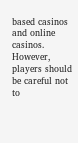based casinos and online casinos. However, players should be careful not to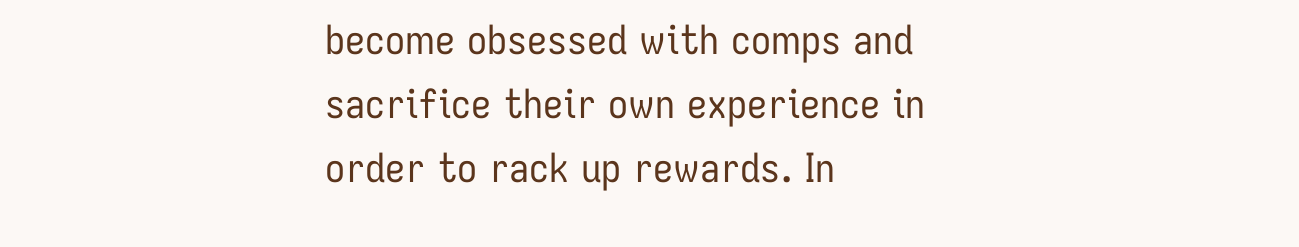become obsessed with comps and sacrifice their own experience in order to rack up rewards. In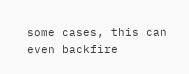some cases, this can even backfire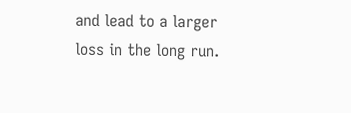and lead to a larger loss in the long run.